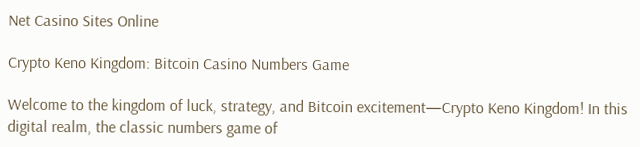Net Casino Sites Online

Crypto Keno Kingdom: Bitcoin Casino Numbers Game

Welcome to the kingdom of luck, strategy, and Bitcoin excitement—Crypto Keno Kingdom! In this digital realm, the classic numbers game of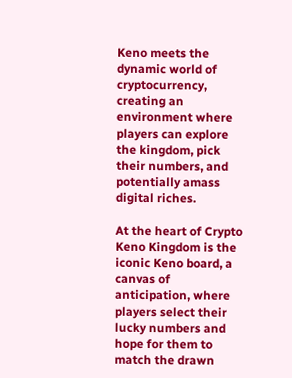Keno meets the dynamic world of cryptocurrency, creating an environment where players can explore the kingdom, pick their numbers, and potentially amass digital riches.

At the heart of Crypto Keno Kingdom is the iconic Keno board, a canvas of anticipation, where players select their lucky numbers and hope for them to match the drawn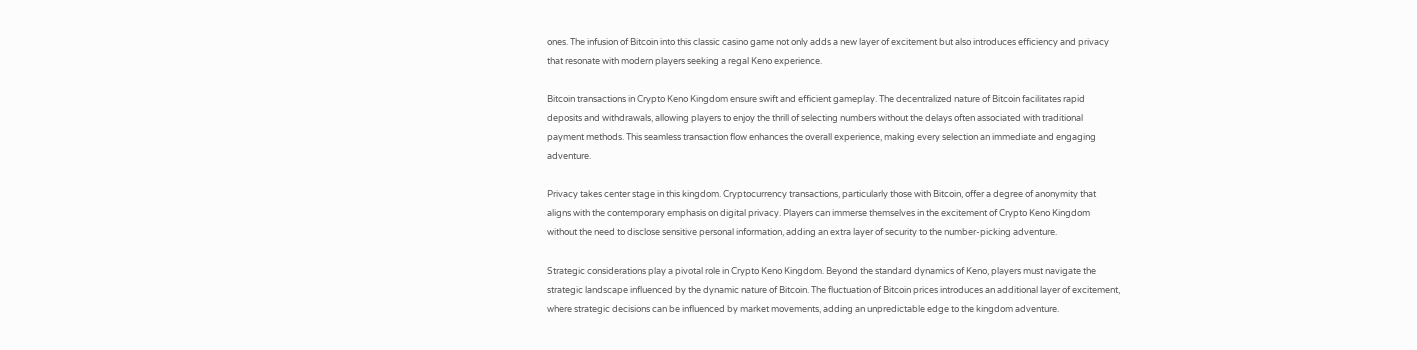ones. The infusion of Bitcoin into this classic casino game not only adds a new layer of excitement but also introduces efficiency and privacy that resonate with modern players seeking a regal Keno experience.

Bitcoin transactions in Crypto Keno Kingdom ensure swift and efficient gameplay. The decentralized nature of Bitcoin facilitates rapid deposits and withdrawals, allowing players to enjoy the thrill of selecting numbers without the delays often associated with traditional payment methods. This seamless transaction flow enhances the overall experience, making every selection an immediate and engaging adventure.

Privacy takes center stage in this kingdom. Cryptocurrency transactions, particularly those with Bitcoin, offer a degree of anonymity that aligns with the contemporary emphasis on digital privacy. Players can immerse themselves in the excitement of Crypto Keno Kingdom without the need to disclose sensitive personal information, adding an extra layer of security to the number-picking adventure.

Strategic considerations play a pivotal role in Crypto Keno Kingdom. Beyond the standard dynamics of Keno, players must navigate the strategic landscape influenced by the dynamic nature of Bitcoin. The fluctuation of Bitcoin prices introduces an additional layer of excitement, where strategic decisions can be influenced by market movements, adding an unpredictable edge to the kingdom adventure.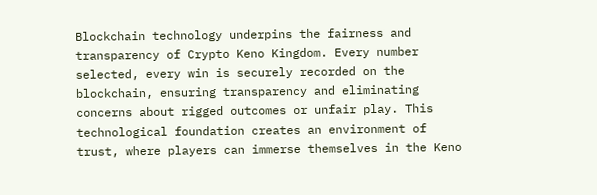Blockchain technology underpins the fairness and transparency of Crypto Keno Kingdom. Every number selected, every win is securely recorded on the blockchain, ensuring transparency and eliminating concerns about rigged outcomes or unfair play. This technological foundation creates an environment of trust, where players can immerse themselves in the Keno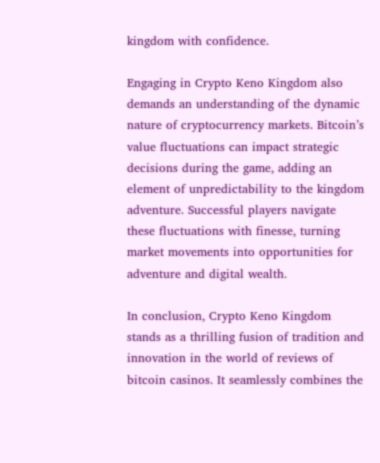kingdom with confidence.

Engaging in Crypto Keno Kingdom also demands an understanding of the dynamic nature of cryptocurrency markets. Bitcoin’s value fluctuations can impact strategic decisions during the game, adding an element of unpredictability to the kingdom adventure. Successful players navigate these fluctuations with finesse, turning market movements into opportunities for adventure and digital wealth.

In conclusion, Crypto Keno Kingdom stands as a thrilling fusion of tradition and innovation in the world of reviews of bitcoin casinos. It seamlessly combines the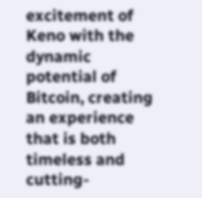excitement of Keno with the dynamic potential of Bitcoin, creating an experience that is both timeless and cutting-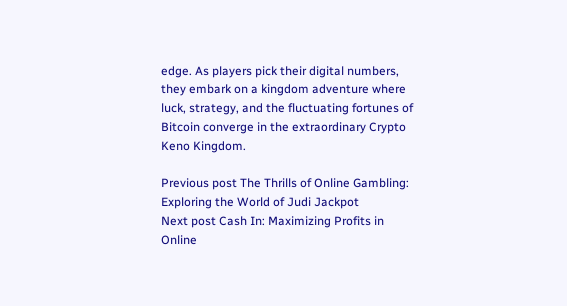edge. As players pick their digital numbers, they embark on a kingdom adventure where luck, strategy, and the fluctuating fortunes of Bitcoin converge in the extraordinary Crypto Keno Kingdom.

Previous post The Thrills of Online Gambling: Exploring the World of Judi Jackpot
Next post Cash In: Maximizing Profits in Online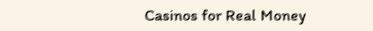Casinos for Real Money